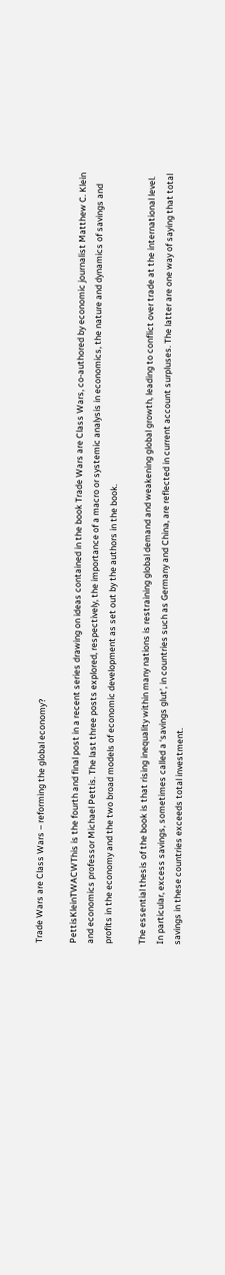Trade Wars are Class Wars – reforming the global economy?

PettisKleinTWACWThis is the fourth and final post in a recent series drawing on ideas contained in the book Trade Wars are Class Wars, co-authored by economic journalist Matthew C. Klein and economics professor Michael Pettis. The last three posts explored, respectively, the importance of a macro or systemic analysis in economics, the nature and dynamics of savings and profits in the economy and the two broad models of economic development as set out by the authors in the book.

The essential thesis of the book is that rising inequality within many nations is restraining global demand and weakening global growth, leading to conflict over trade at the international level. In particular, excess savings, sometimes called a ‘savings glut’, in countries such as Germany and China, are reflected in current account surpluses. The latter are one way of saying that total savings in these countries exceeds total investment.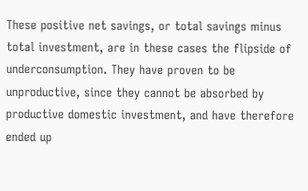These positive net savings, or total savings minus total investment, are in these cases the flipside of underconsumption. They have proven to be unproductive, since they cannot be absorbed by productive domestic investment, and have therefore ended up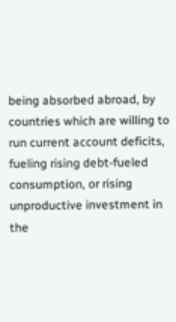being absorbed abroad, by countries which are willing to run current account deficits, fueling rising debt-fueled consumption, or rising unproductive investment in the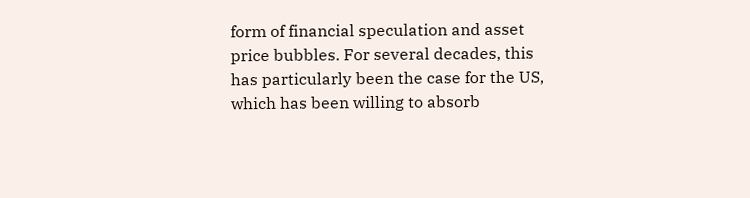form of financial speculation and asset price bubbles. For several decades, this has particularly been the case for the US, which has been willing to absorb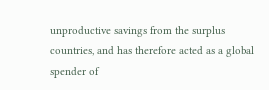unproductive savings from the surplus countries, and has therefore acted as a global spender of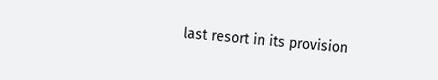last resort in its provision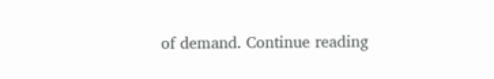of demand. Continue reading